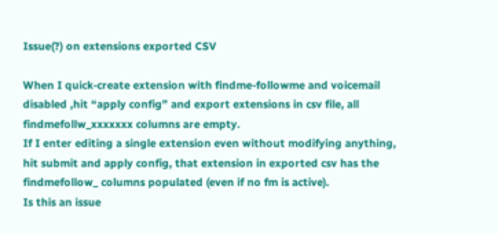Issue(?) on extensions exported CSV

When I quick-create extension with findme-followme and voicemail disabled ,hit “apply config” and export extensions in csv file, all findmefollw_xxxxxxx columns are empty.
If I enter editing a single extension even without modifying anything, hit submit and apply config, that extension in exported csv has the findmefollow_ columns populated (even if no fm is active).
Is this an issue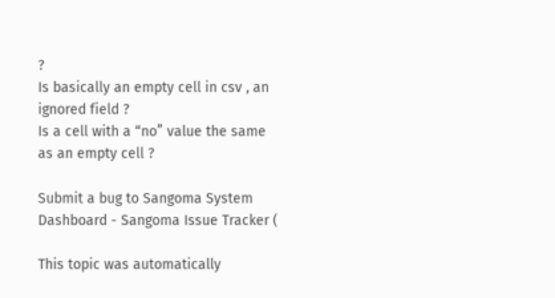?
Is basically an empty cell in csv , an ignored field ?
Is a cell with a “no” value the same as an empty cell ?

Submit a bug to Sangoma System Dashboard - Sangoma Issue Tracker (

This topic was automatically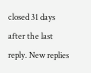closed 31 days after the last reply. New replies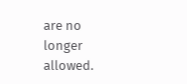are no longer allowed.